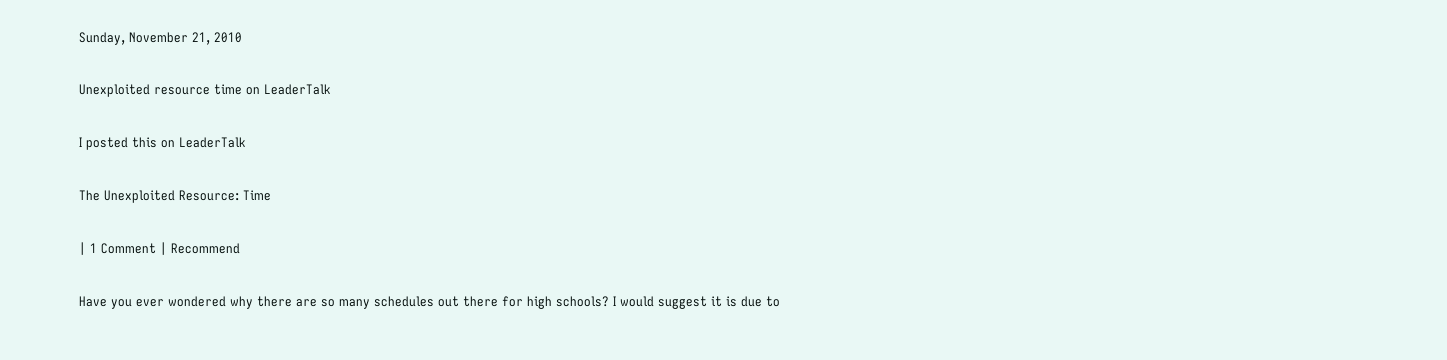Sunday, November 21, 2010

Unexploited resource time on LeaderTalk

I posted this on LeaderTalk

The Unexploited Resource: Time

| 1 Comment | Recommend

Have you ever wondered why there are so many schedules out there for high schools? I would suggest it is due to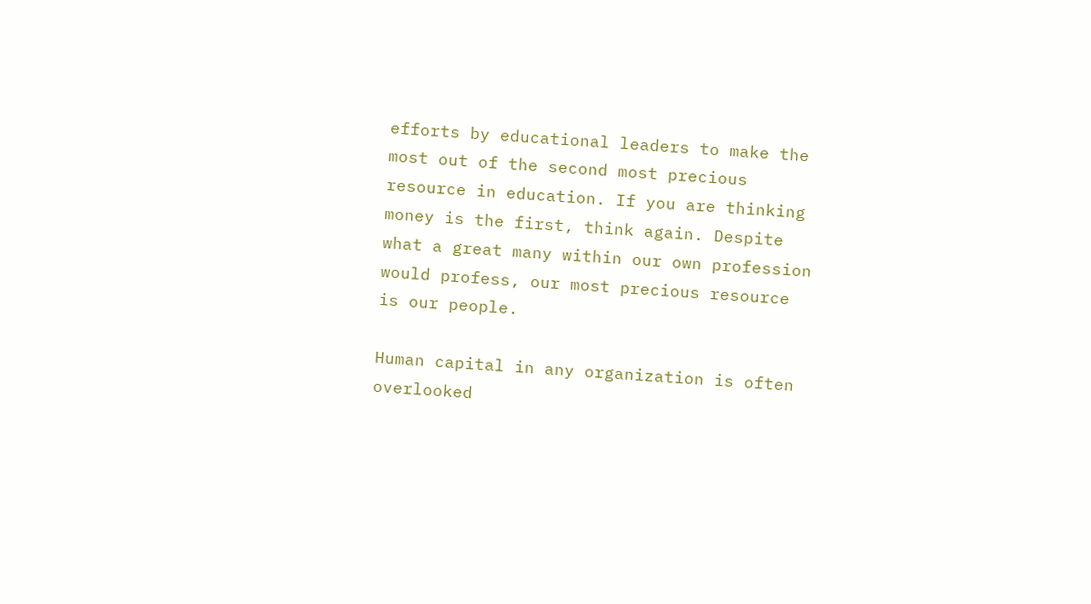efforts by educational leaders to make the most out of the second most precious resource in education. If you are thinking money is the first, think again. Despite what a great many within our own profession would profess, our most precious resource is our people.

Human capital in any organization is often overlooked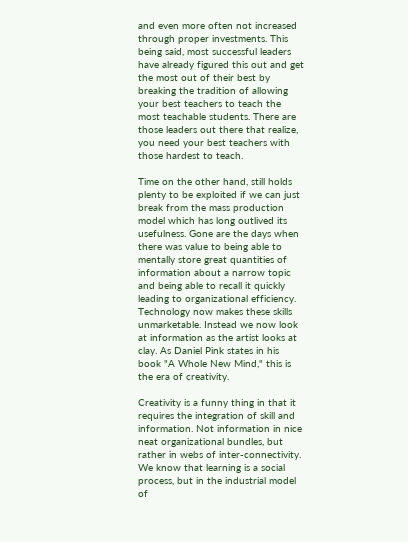and even more often not increased through proper investments. This being said, most successful leaders have already figured this out and get the most out of their best by breaking the tradition of allowing your best teachers to teach the most teachable students. There are those leaders out there that realize, you need your best teachers with those hardest to teach.

Time on the other hand, still holds plenty to be exploited if we can just break from the mass production model which has long outlived its usefulness. Gone are the days when there was value to being able to mentally store great quantities of information about a narrow topic and being able to recall it quickly leading to organizational efficiency. Technology now makes these skills unmarketable. Instead we now look at information as the artist looks at clay. As Daniel Pink states in his book "A Whole New Mind," this is the era of creativity.

Creativity is a funny thing in that it requires the integration of skill and information. Not information in nice neat organizational bundles, but rather in webs of inter-connectivity. We know that learning is a social process, but in the industrial model of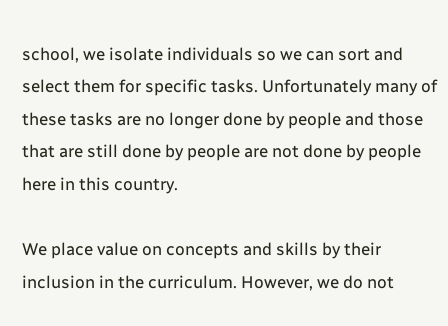school, we isolate individuals so we can sort and select them for specific tasks. Unfortunately many of these tasks are no longer done by people and those that are still done by people are not done by people here in this country.

We place value on concepts and skills by their inclusion in the curriculum. However, we do not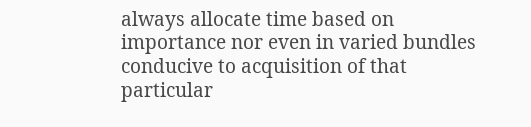always allocate time based on importance nor even in varied bundles conducive to acquisition of that particular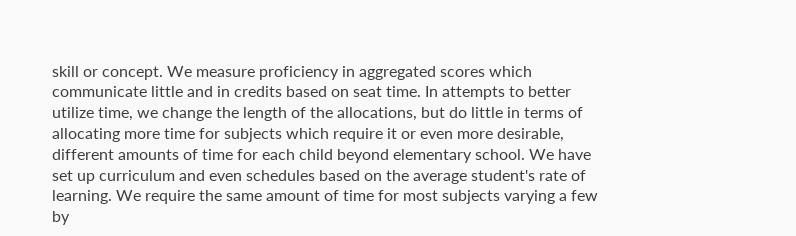skill or concept. We measure proficiency in aggregated scores which communicate little and in credits based on seat time. In attempts to better utilize time, we change the length of the allocations, but do little in terms of allocating more time for subjects which require it or even more desirable, different amounts of time for each child beyond elementary school. We have set up curriculum and even schedules based on the average student's rate of learning. We require the same amount of time for most subjects varying a few by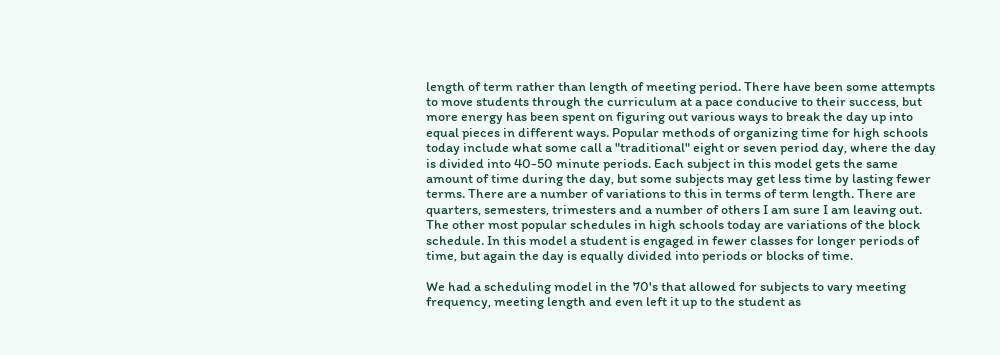length of term rather than length of meeting period. There have been some attempts to move students through the curriculum at a pace conducive to their success, but more energy has been spent on figuring out various ways to break the day up into equal pieces in different ways. Popular methods of organizing time for high schools today include what some call a "traditional" eight or seven period day, where the day is divided into 40-50 minute periods. Each subject in this model gets the same amount of time during the day, but some subjects may get less time by lasting fewer terms. There are a number of variations to this in terms of term length. There are quarters, semesters, trimesters and a number of others I am sure I am leaving out. The other most popular schedules in high schools today are variations of the block schedule. In this model a student is engaged in fewer classes for longer periods of time, but again the day is equally divided into periods or blocks of time.

We had a scheduling model in the 70's that allowed for subjects to vary meeting frequency, meeting length and even left it up to the student as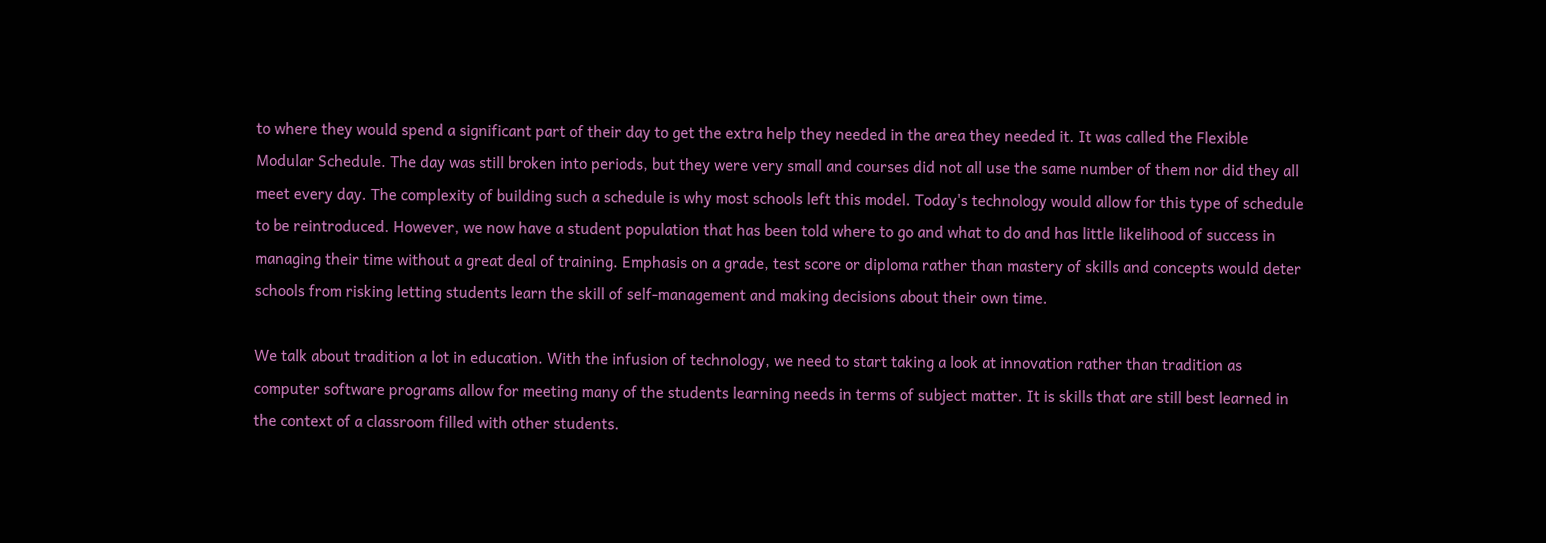to where they would spend a significant part of their day to get the extra help they needed in the area they needed it. It was called the Flexible Modular Schedule. The day was still broken into periods, but they were very small and courses did not all use the same number of them nor did they all meet every day. The complexity of building such a schedule is why most schools left this model. Today's technology would allow for this type of schedule to be reintroduced. However, we now have a student population that has been told where to go and what to do and has little likelihood of success in managing their time without a great deal of training. Emphasis on a grade, test score or diploma rather than mastery of skills and concepts would deter schools from risking letting students learn the skill of self-management and making decisions about their own time.

We talk about tradition a lot in education. With the infusion of technology, we need to start taking a look at innovation rather than tradition as computer software programs allow for meeting many of the students learning needs in terms of subject matter. It is skills that are still best learned in the context of a classroom filled with other students.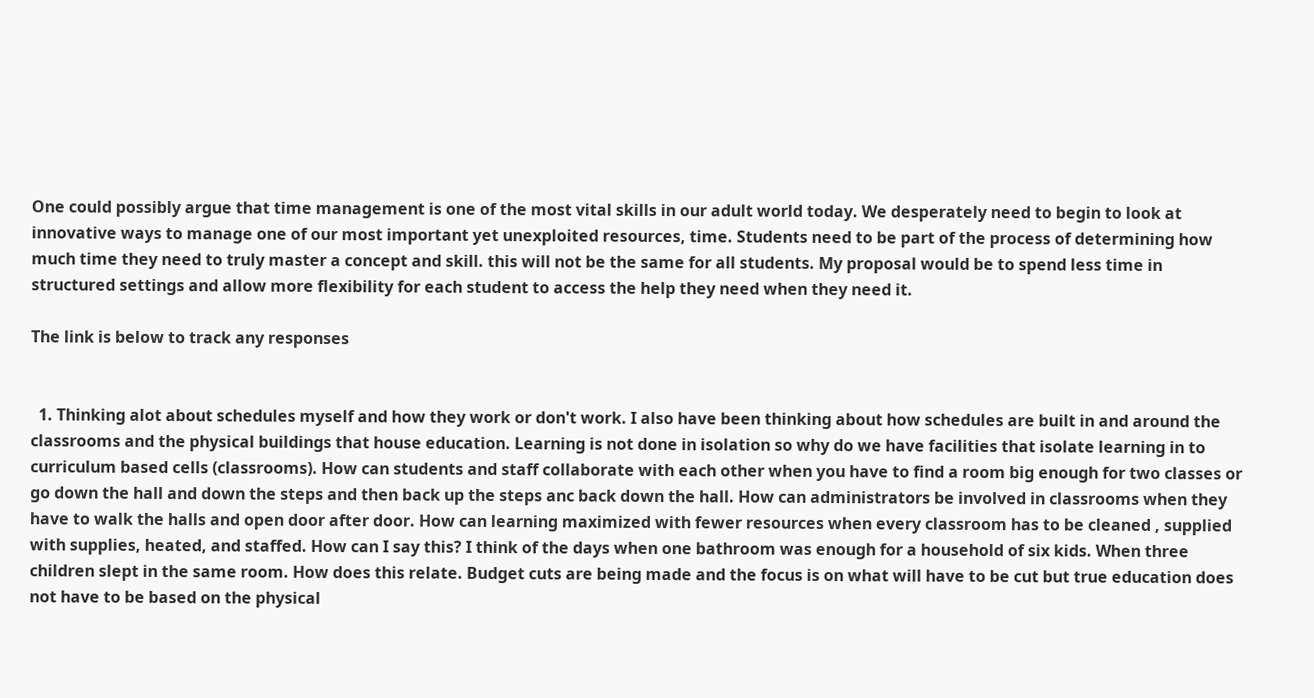One could possibly argue that time management is one of the most vital skills in our adult world today. We desperately need to begin to look at innovative ways to manage one of our most important yet unexploited resources, time. Students need to be part of the process of determining how much time they need to truly master a concept and skill. this will not be the same for all students. My proposal would be to spend less time in structured settings and allow more flexibility for each student to access the help they need when they need it.

The link is below to track any responses


  1. Thinking alot about schedules myself and how they work or don't work. I also have been thinking about how schedules are built in and around the classrooms and the physical buildings that house education. Learning is not done in isolation so why do we have facilities that isolate learning in to curriculum based cells (classrooms). How can students and staff collaborate with each other when you have to find a room big enough for two classes or go down the hall and down the steps and then back up the steps anc back down the hall. How can administrators be involved in classrooms when they have to walk the halls and open door after door. How can learning maximized with fewer resources when every classroom has to be cleaned , supplied with supplies, heated, and staffed. How can I say this? I think of the days when one bathroom was enough for a household of six kids. When three children slept in the same room. How does this relate. Budget cuts are being made and the focus is on what will have to be cut but true education does not have to be based on the physical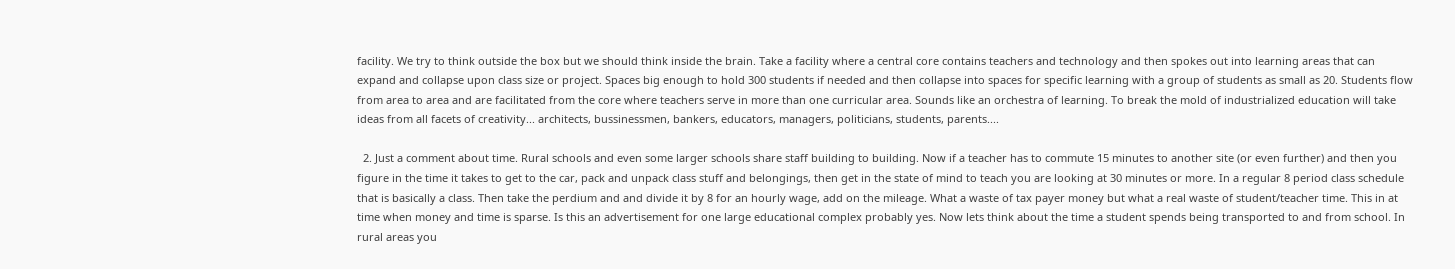facility. We try to think outside the box but we should think inside the brain. Take a facility where a central core contains teachers and technology and then spokes out into learning areas that can expand and collapse upon class size or project. Spaces big enough to hold 300 students if needed and then collapse into spaces for specific learning with a group of students as small as 20. Students flow from area to area and are facilitated from the core where teachers serve in more than one curricular area. Sounds like an orchestra of learning. To break the mold of industrialized education will take ideas from all facets of creativity... architects, bussinessmen, bankers, educators, managers, politicians, students, parents....

  2. Just a comment about time. Rural schools and even some larger schools share staff building to building. Now if a teacher has to commute 15 minutes to another site (or even further) and then you figure in the time it takes to get to the car, pack and unpack class stuff and belongings, then get in the state of mind to teach you are looking at 30 minutes or more. In a regular 8 period class schedule that is basically a class. Then take the perdium and and divide it by 8 for an hourly wage, add on the mileage. What a waste of tax payer money but what a real waste of student/teacher time. This in at time when money and time is sparse. Is this an advertisement for one large educational complex probably yes. Now lets think about the time a student spends being transported to and from school. In rural areas you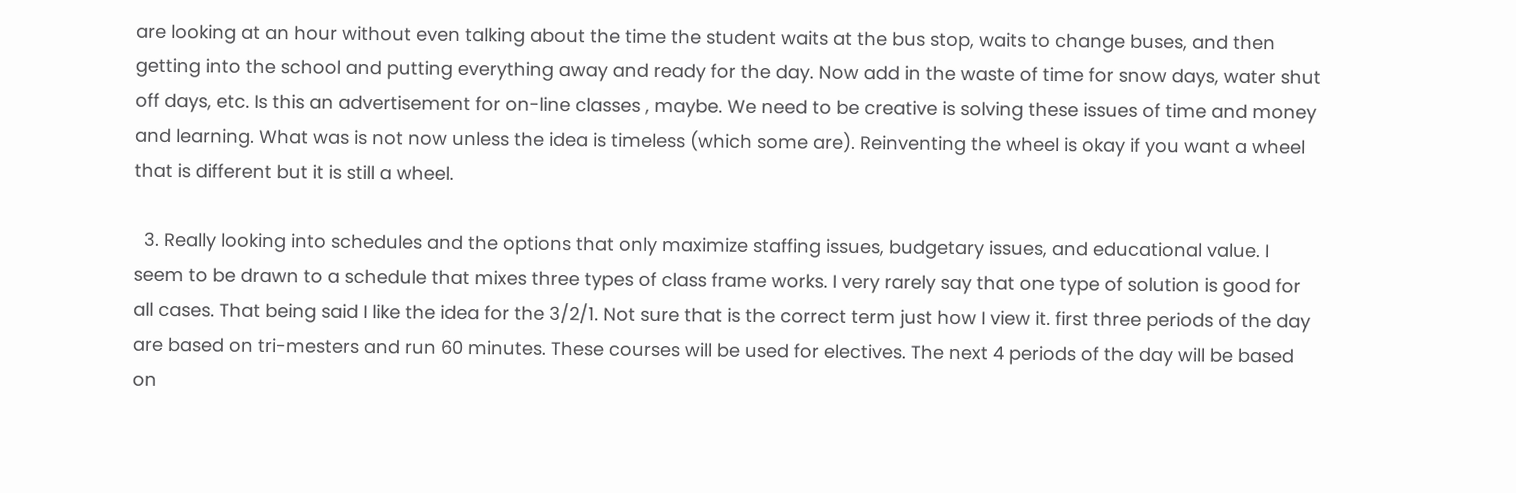are looking at an hour without even talking about the time the student waits at the bus stop, waits to change buses, and then getting into the school and putting everything away and ready for the day. Now add in the waste of time for snow days, water shut off days, etc. Is this an advertisement for on-line classes , maybe. We need to be creative is solving these issues of time and money and learning. What was is not now unless the idea is timeless (which some are). Reinventing the wheel is okay if you want a wheel that is different but it is still a wheel.

  3. Really looking into schedules and the options that only maximize staffing issues, budgetary issues, and educational value. I seem to be drawn to a schedule that mixes three types of class frame works. I very rarely say that one type of solution is good for all cases. That being said I like the idea for the 3/2/1. Not sure that is the correct term just how I view it. first three periods of the day are based on tri-mesters and run 60 minutes. These courses will be used for electives. The next 4 periods of the day will be based on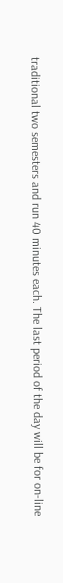traditional two semesters and run 40 minutes each. The last period of the day will be for on-line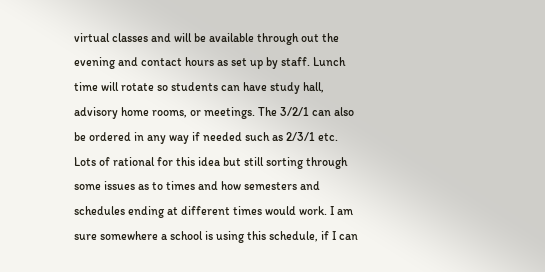virtual classes and will be available through out the evening and contact hours as set up by staff. Lunch time will rotate so students can have study hall, advisory home rooms, or meetings. The 3/2/1 can also be ordered in any way if needed such as 2/3/1 etc. Lots of rational for this idea but still sorting through some issues as to times and how semesters and schedules ending at different times would work. I am sure somewhere a school is using this schedule, if I can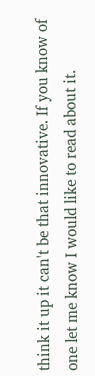think it up it can't be that innovative. If you know of one let me know I would like to read about it.